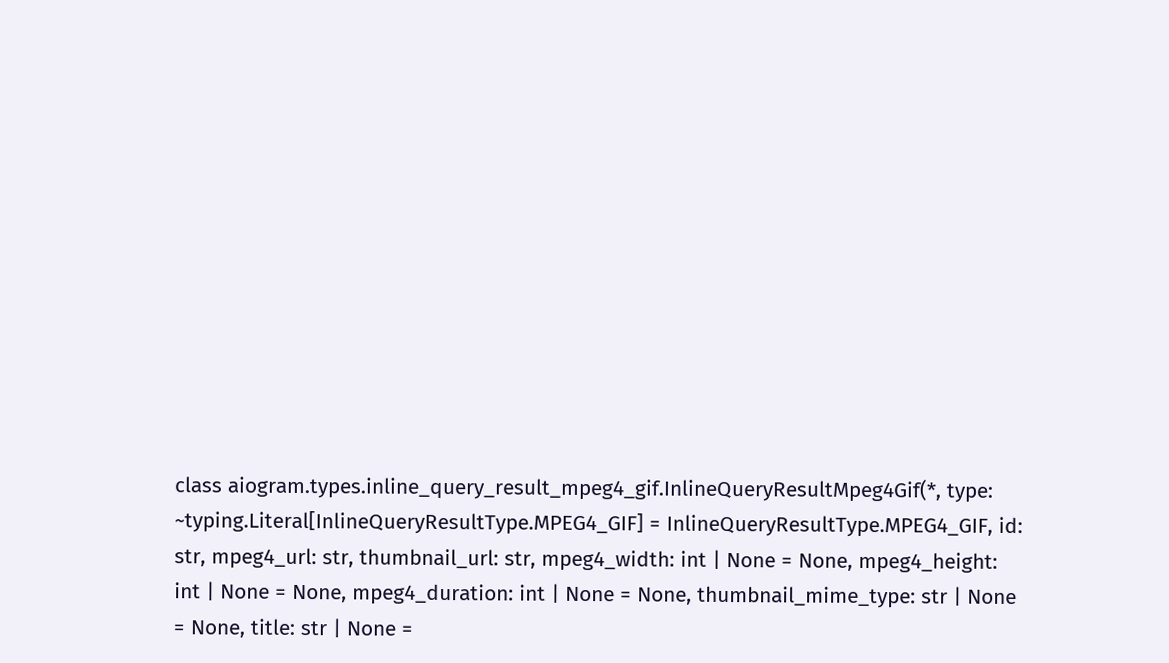class aiogram.types.inline_query_result_mpeg4_gif.InlineQueryResultMpeg4Gif(*, type: ~typing.Literal[InlineQueryResultType.MPEG4_GIF] = InlineQueryResultType.MPEG4_GIF, id: str, mpeg4_url: str, thumbnail_url: str, mpeg4_width: int | None = None, mpeg4_height: int | None = None, mpeg4_duration: int | None = None, thumbnail_mime_type: str | None = None, title: str | None =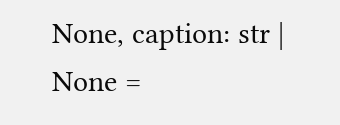None, caption: str | None =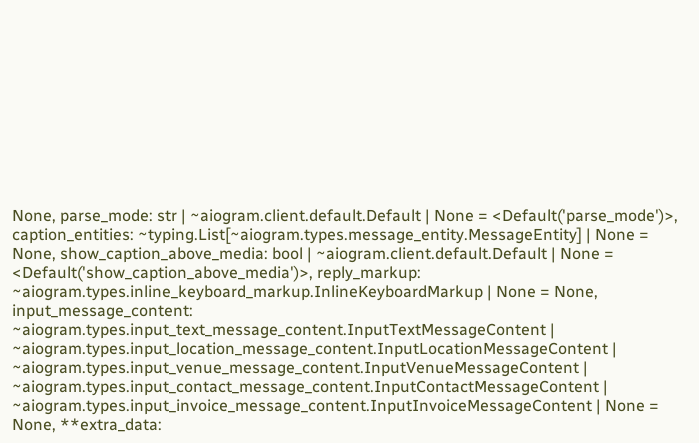None, parse_mode: str | ~aiogram.client.default.Default | None = <Default('parse_mode')>, caption_entities: ~typing.List[~aiogram.types.message_entity.MessageEntity] | None = None, show_caption_above_media: bool | ~aiogram.client.default.Default | None = <Default('show_caption_above_media')>, reply_markup: ~aiogram.types.inline_keyboard_markup.InlineKeyboardMarkup | None = None, input_message_content: ~aiogram.types.input_text_message_content.InputTextMessageContent | ~aiogram.types.input_location_message_content.InputLocationMessageContent | ~aiogram.types.input_venue_message_content.InputVenueMessageContent | ~aiogram.types.input_contact_message_content.InputContactMessageContent | ~aiogram.types.input_invoice_message_content.InputInvoiceMessageContent | None = None, **extra_data: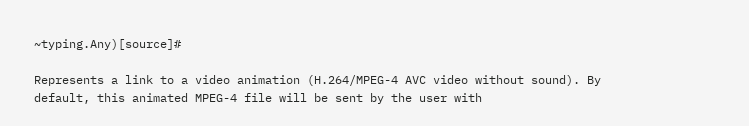~typing.Any)[source]#

Represents a link to a video animation (H.264/MPEG-4 AVC video without sound). By default, this animated MPEG-4 file will be sent by the user with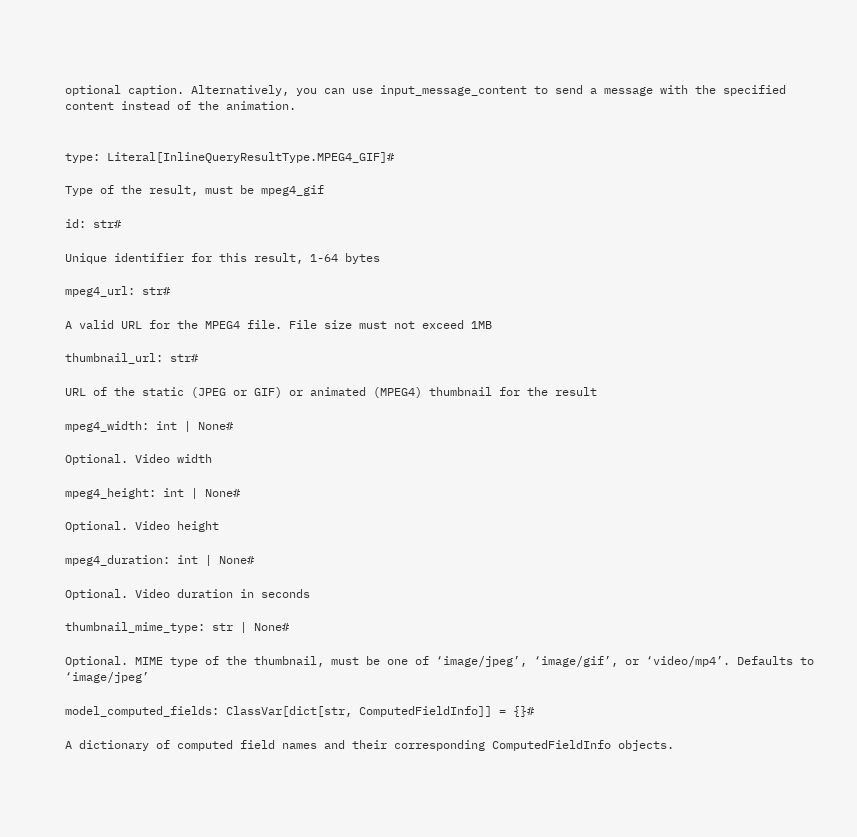optional caption. Alternatively, you can use input_message_content to send a message with the specified content instead of the animation.


type: Literal[InlineQueryResultType.MPEG4_GIF]#

Type of the result, must be mpeg4_gif

id: str#

Unique identifier for this result, 1-64 bytes

mpeg4_url: str#

A valid URL for the MPEG4 file. File size must not exceed 1MB

thumbnail_url: str#

URL of the static (JPEG or GIF) or animated (MPEG4) thumbnail for the result

mpeg4_width: int | None#

Optional. Video width

mpeg4_height: int | None#

Optional. Video height

mpeg4_duration: int | None#

Optional. Video duration in seconds

thumbnail_mime_type: str | None#

Optional. MIME type of the thumbnail, must be one of ‘image/jpeg’, ‘image/gif’, or ‘video/mp4’. Defaults to ‘image/jpeg’

model_computed_fields: ClassVar[dict[str, ComputedFieldInfo]] = {}#

A dictionary of computed field names and their corresponding ComputedFieldInfo objects.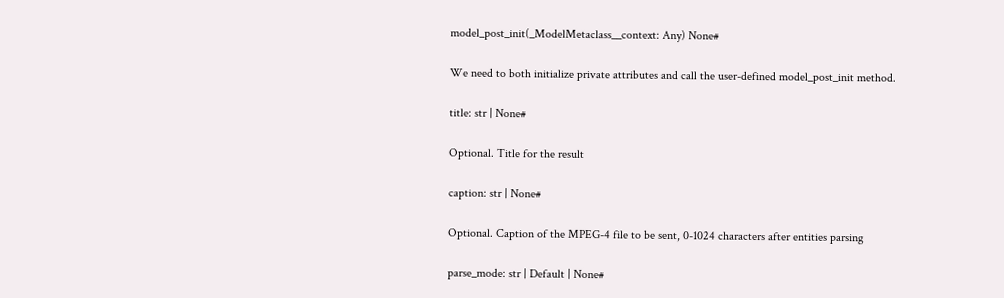model_post_init(_ModelMetaclass__context: Any) None#

We need to both initialize private attributes and call the user-defined model_post_init method.

title: str | None#

Optional. Title for the result

caption: str | None#

Optional. Caption of the MPEG-4 file to be sent, 0-1024 characters after entities parsing

parse_mode: str | Default | None#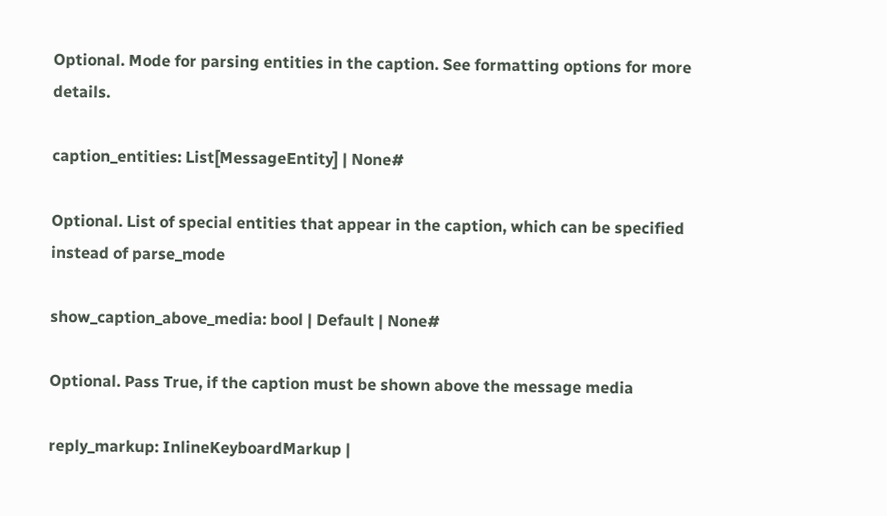Optional. Mode for parsing entities in the caption. See formatting options for more details.

caption_entities: List[MessageEntity] | None#

Optional. List of special entities that appear in the caption, which can be specified instead of parse_mode

show_caption_above_media: bool | Default | None#

Optional. Pass True, if the caption must be shown above the message media

reply_markup: InlineKeyboardMarkup |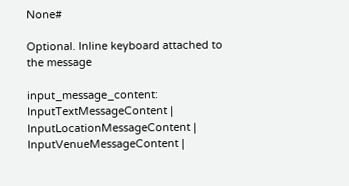None#

Optional. Inline keyboard attached to the message

input_message_content: InputTextMessageContent | InputLocationMessageContent | InputVenueMessageContent |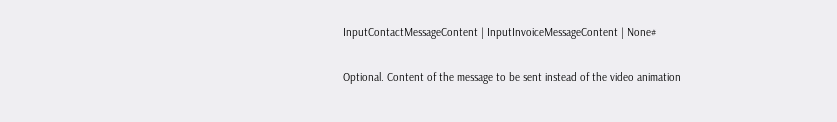InputContactMessageContent | InputInvoiceMessageContent | None#

Optional. Content of the message to be sent instead of the video animation